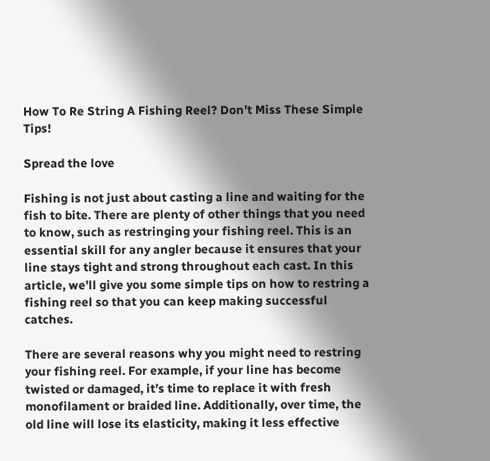How To Re String A Fishing Reel? Don’t Miss These Simple Tips!

Spread the love

Fishing is not just about casting a line and waiting for the fish to bite. There are plenty of other things that you need to know, such as restringing your fishing reel. This is an essential skill for any angler because it ensures that your line stays tight and strong throughout each cast. In this article, we’ll give you some simple tips on how to restring a fishing reel so that you can keep making successful catches.

There are several reasons why you might need to restring your fishing reel. For example, if your line has become twisted or damaged, it’s time to replace it with fresh monofilament or braided line. Additionally, over time, the old line will lose its elasticity, making it less effective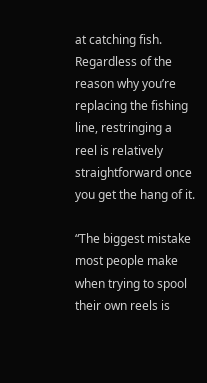at catching fish. Regardless of the reason why you’re replacing the fishing line, restringing a reel is relatively straightforward once you get the hang of it.

“The biggest mistake most people make when trying to spool their own reels is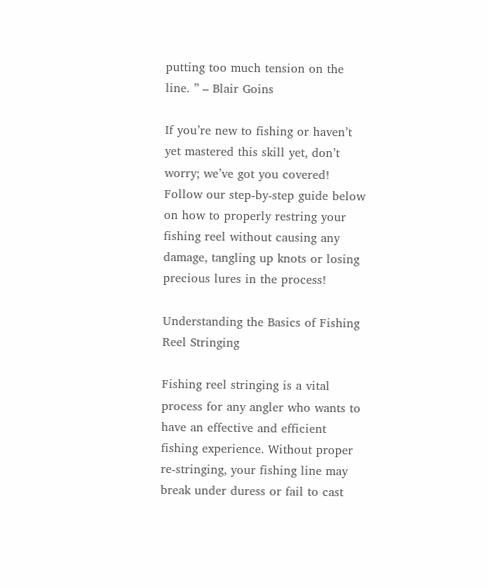putting too much tension on the line. ” – Blair Goins

If you’re new to fishing or haven’t yet mastered this skill yet, don’t worry; we’ve got you covered! Follow our step-by-step guide below on how to properly restring your fishing reel without causing any damage, tangling up knots or losing precious lures in the process!

Understanding the Basics of Fishing Reel Stringing

Fishing reel stringing is a vital process for any angler who wants to have an effective and efficient fishing experience. Without proper re-stringing, your fishing line may break under duress or fail to cast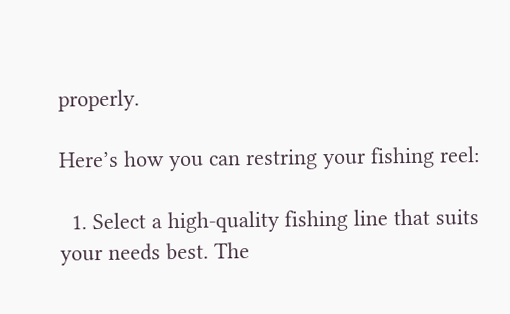properly.

Here’s how you can restring your fishing reel:

  1. Select a high-quality fishing line that suits your needs best. The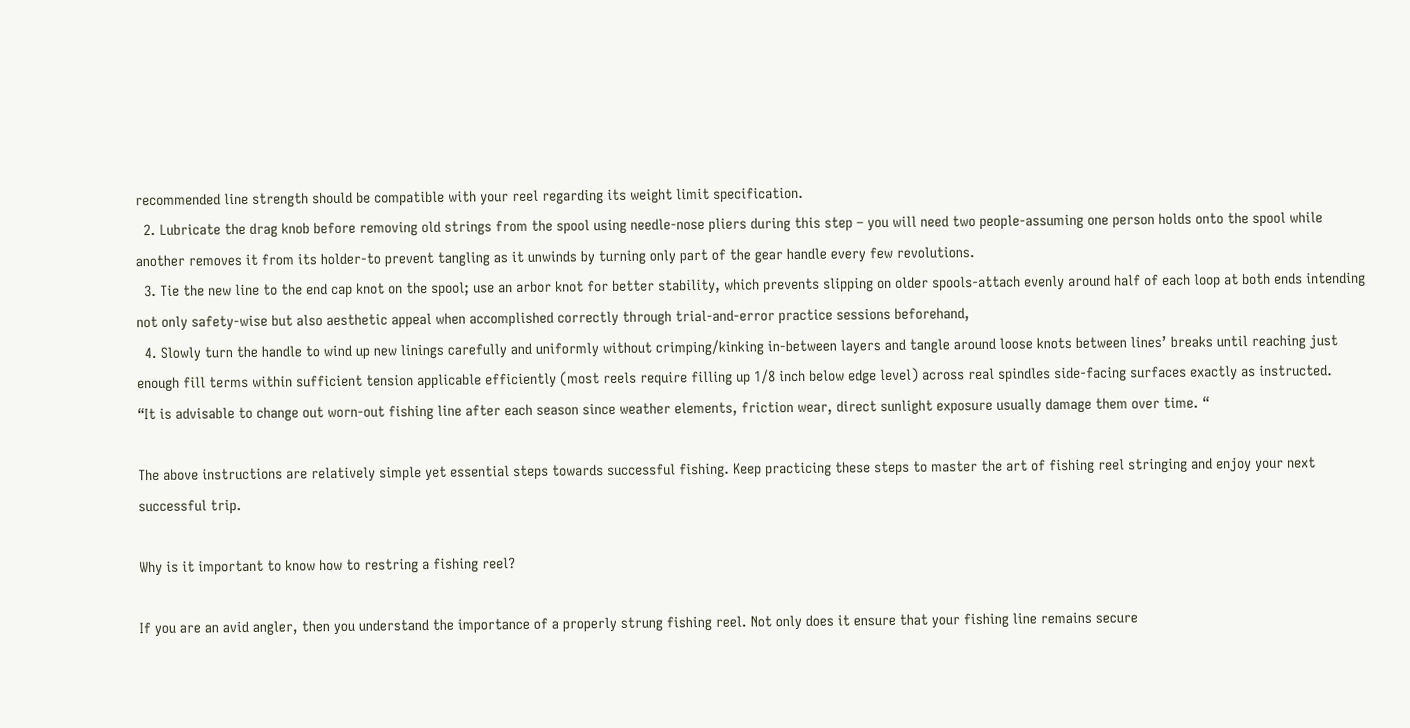recommended line strength should be compatible with your reel regarding its weight limit specification.
  2. Lubricate the drag knob before removing old strings from the spool using needle-nose pliers during this step – you will need two people-assuming one person holds onto the spool while another removes it from its holder-to prevent tangling as it unwinds by turning only part of the gear handle every few revolutions.
  3. Tie the new line to the end cap knot on the spool; use an arbor knot for better stability, which prevents slipping on older spools-attach evenly around half of each loop at both ends intending not only safety-wise but also aesthetic appeal when accomplished correctly through trial-and-error practice sessions beforehand,
  4. Slowly turn the handle to wind up new linings carefully and uniformly without crimping/kinking in-between layers and tangle around loose knots between lines’ breaks until reaching just enough fill terms within sufficient tension applicable efficiently (most reels require filling up 1/8 inch below edge level) across real spindles side-facing surfaces exactly as instructed.
“It is advisable to change out worn-out fishing line after each season since weather elements, friction wear, direct sunlight exposure usually damage them over time. “

The above instructions are relatively simple yet essential steps towards successful fishing. Keep practicing these steps to master the art of fishing reel stringing and enjoy your next successful trip.

Why is it important to know how to restring a fishing reel?

If you are an avid angler, then you understand the importance of a properly strung fishing reel. Not only does it ensure that your fishing line remains secure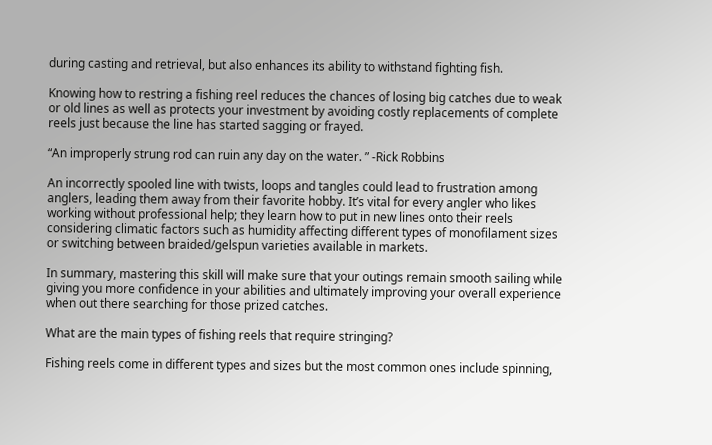during casting and retrieval, but also enhances its ability to withstand fighting fish.

Knowing how to restring a fishing reel reduces the chances of losing big catches due to weak or old lines as well as protects your investment by avoiding costly replacements of complete reels just because the line has started sagging or frayed.

“An improperly strung rod can ruin any day on the water. ” -Rick Robbins

An incorrectly spooled line with twists, loops and tangles could lead to frustration among anglers, leading them away from their favorite hobby. It’s vital for every angler who likes working without professional help; they learn how to put in new lines onto their reels considering climatic factors such as humidity affecting different types of monofilament sizes or switching between braided/gelspun varieties available in markets.

In summary, mastering this skill will make sure that your outings remain smooth sailing while giving you more confidence in your abilities and ultimately improving your overall experience when out there searching for those prized catches.

What are the main types of fishing reels that require stringing?

Fishing reels come in different types and sizes but the most common ones include spinning,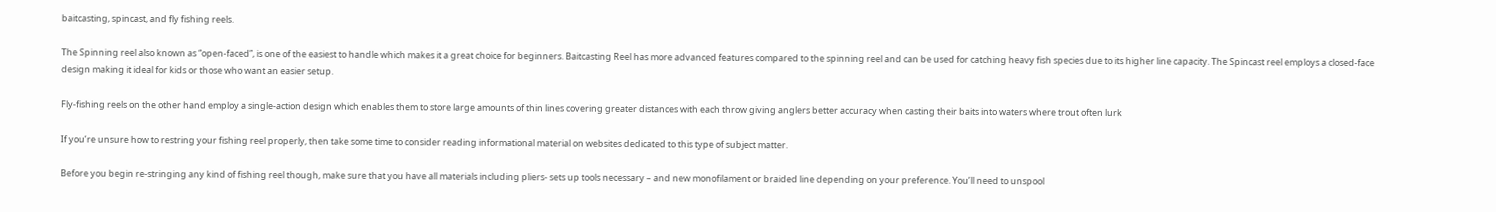baitcasting, spincast, and fly fishing reels.

The Spinning reel also known as “open-faced”, is one of the easiest to handle which makes it a great choice for beginners. Baitcasting Reel has more advanced features compared to the spinning reel and can be used for catching heavy fish species due to its higher line capacity. The Spincast reel employs a closed-face design making it ideal for kids or those who want an easier setup.

Fly-fishing reels on the other hand employ a single-action design which enables them to store large amounts of thin lines covering greater distances with each throw giving anglers better accuracy when casting their baits into waters where trout often lurk

If you’re unsure how to restring your fishing reel properly, then take some time to consider reading informational material on websites dedicated to this type of subject matter.

Before you begin re-stringing any kind of fishing reel though, make sure that you have all materials including pliers- sets up tools necessary – and new monofilament or braided line depending on your preference. You’ll need to unspool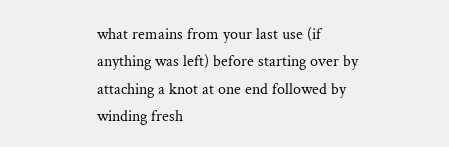what remains from your last use (if anything was left) before starting over by attaching a knot at one end followed by winding fresh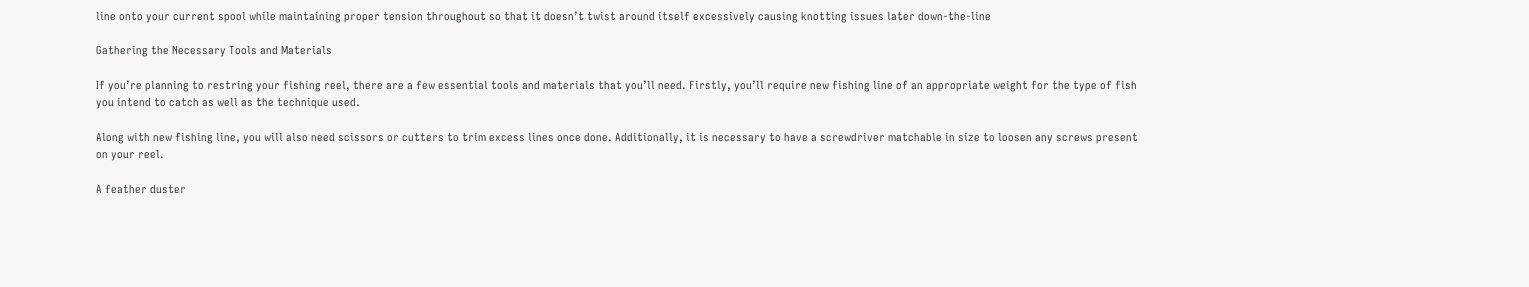line onto your current spool while maintaining proper tension throughout so that it doesn’t twist around itself excessively causing knotting issues later down-the-line

Gathering the Necessary Tools and Materials

If you’re planning to restring your fishing reel, there are a few essential tools and materials that you’ll need. Firstly, you’ll require new fishing line of an appropriate weight for the type of fish you intend to catch as well as the technique used.

Along with new fishing line, you will also need scissors or cutters to trim excess lines once done. Additionally, it is necessary to have a screwdriver matchable in size to loosen any screws present on your reel.

A feather duster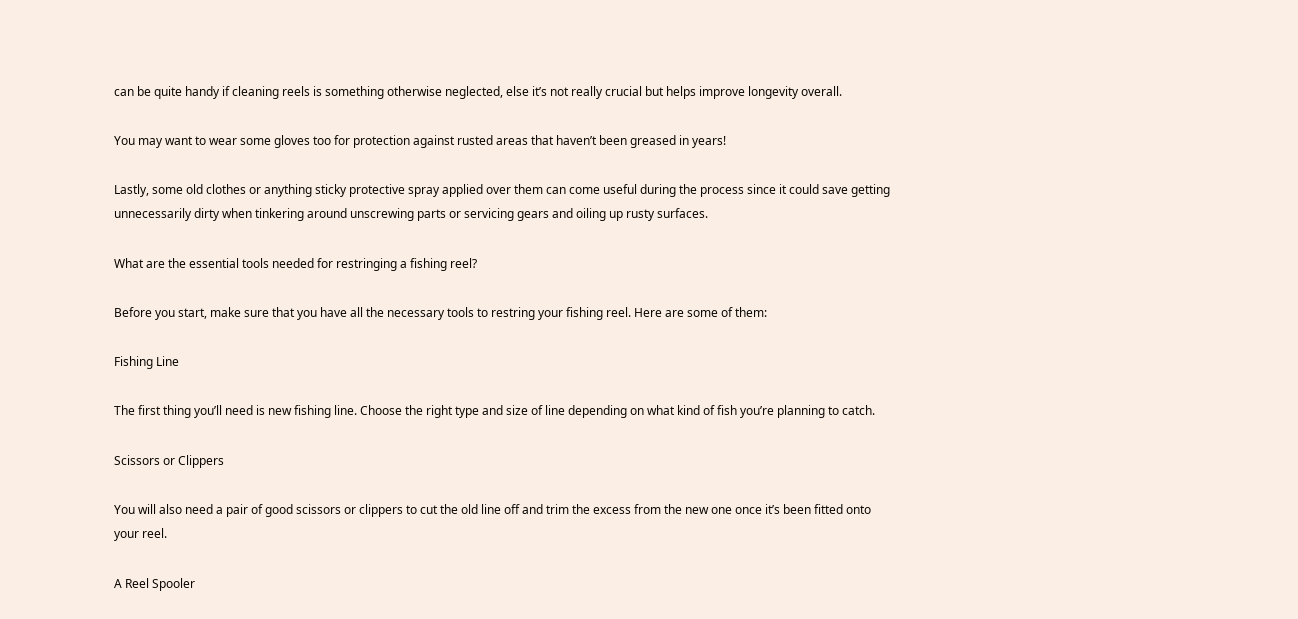can be quite handy if cleaning reels is something otherwise neglected, else it’s not really crucial but helps improve longevity overall.

You may want to wear some gloves too for protection against rusted areas that haven’t been greased in years!

Lastly, some old clothes or anything sticky protective spray applied over them can come useful during the process since it could save getting unnecessarily dirty when tinkering around unscrewing parts or servicing gears and oiling up rusty surfaces.

What are the essential tools needed for restringing a fishing reel?

Before you start, make sure that you have all the necessary tools to restring your fishing reel. Here are some of them:

Fishing Line

The first thing you’ll need is new fishing line. Choose the right type and size of line depending on what kind of fish you’re planning to catch.

Scissors or Clippers

You will also need a pair of good scissors or clippers to cut the old line off and trim the excess from the new one once it’s been fitted onto your reel.

A Reel Spooler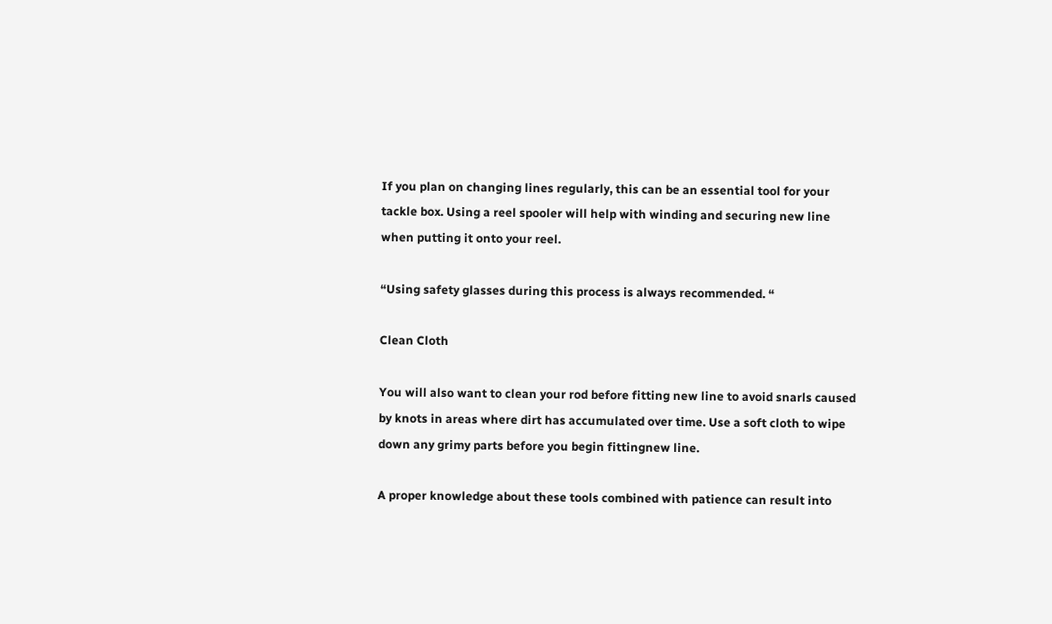If you plan on changing lines regularly, this can be an essential tool for your tackle box. Using a reel spooler will help with winding and securing new line when putting it onto your reel.

“Using safety glasses during this process is always recommended. “

Clean Cloth

You will also want to clean your rod before fitting new line to avoid snarls caused by knots in areas where dirt has accumulated over time. Use a soft cloth to wipe down any grimy parts before you begin fittingnew line.

A proper knowledge about these tools combined with patience can result into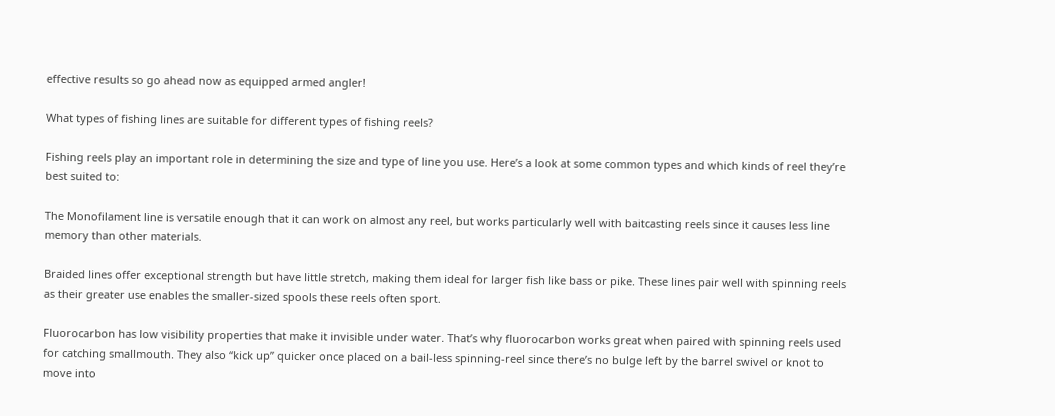effective results so go ahead now as equipped armed angler!

What types of fishing lines are suitable for different types of fishing reels?

Fishing reels play an important role in determining the size and type of line you use. Here’s a look at some common types and which kinds of reel they’re best suited to:

The Monofilament line is versatile enough that it can work on almost any reel, but works particularly well with baitcasting reels since it causes less line memory than other materials.

Braided lines offer exceptional strength but have little stretch, making them ideal for larger fish like bass or pike. These lines pair well with spinning reels as their greater use enables the smaller-sized spools these reels often sport.

Fluorocarbon has low visibility properties that make it invisible under water. That’s why fluorocarbon works great when paired with spinning reels used for catching smallmouth. They also “kick up” quicker once placed on a bail-less spinning-reel since there’s no bulge left by the barrel swivel or knot to move into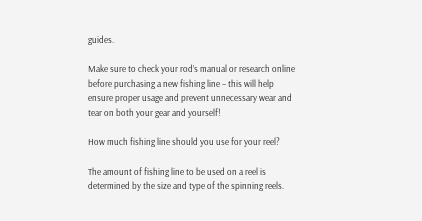guides.

Make sure to check your rod’s manual or research online before purchasing a new fishing line – this will help ensure proper usage and prevent unnecessary wear and tear on both your gear and yourself!

How much fishing line should you use for your reel?

The amount of fishing line to be used on a reel is determined by the size and type of the spinning reels.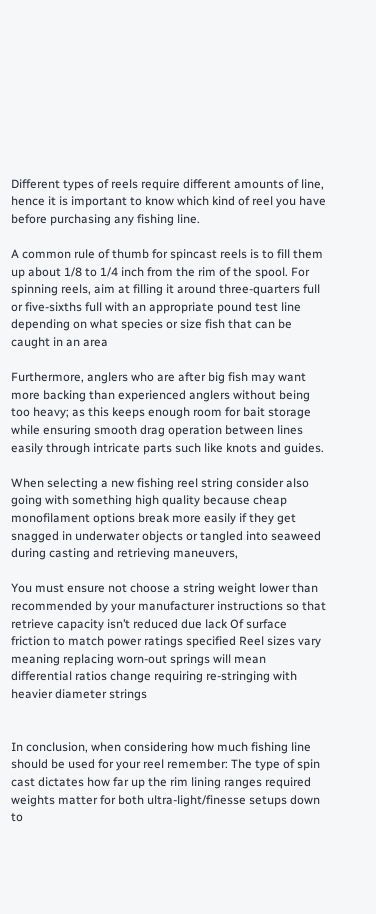Different types of reels require different amounts of line, hence it is important to know which kind of reel you have before purchasing any fishing line.

A common rule of thumb for spincast reels is to fill them up about 1/8 to 1/4 inch from the rim of the spool. For spinning reels, aim at filling it around three-quarters full or five-sixths full with an appropriate pound test line depending on what species or size fish that can be caught in an area

Furthermore, anglers who are after big fish may want more backing than experienced anglers without being too heavy; as this keeps enough room for bait storage while ensuring smooth drag operation between lines easily through intricate parts such like knots and guides.

When selecting a new fishing reel string consider also going with something high quality because cheap monofilament options break more easily if they get snagged in underwater objects or tangled into seaweed during casting and retrieving maneuvers,

You must ensure not choose a string weight lower than recommended by your manufacturer instructions so that retrieve capacity isn’t reduced due lack Of surface friction to match power ratings specified Reel sizes vary meaning replacing worn-out springs will mean differential ratios change requiring re-stringing with heavier diameter strings


In conclusion, when considering how much fishing line should be used for your reel remember: The type of spin cast dictates how far up the rim lining ranges required weights matter for both ultra-light/finesse setups down to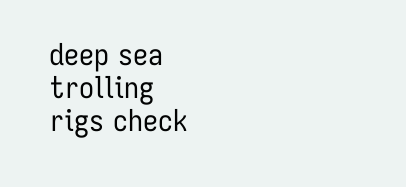deep sea trolling rigs check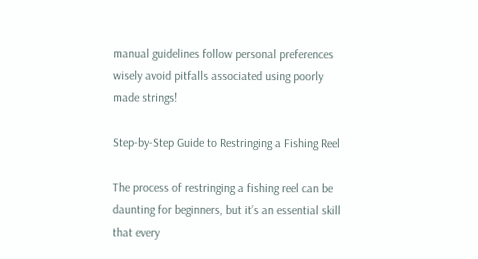manual guidelines follow personal preferences wisely avoid pitfalls associated using poorly made strings!

Step-by-Step Guide to Restringing a Fishing Reel

The process of restringing a fishing reel can be daunting for beginners, but it’s an essential skill that every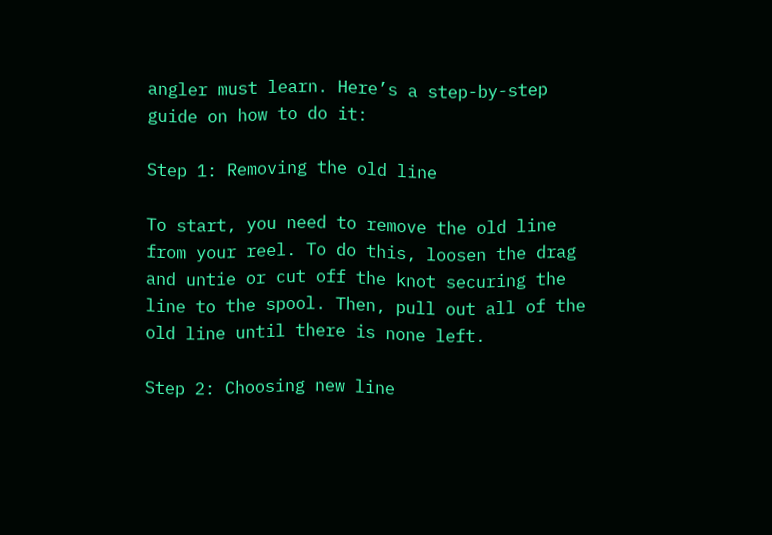angler must learn. Here’s a step-by-step guide on how to do it:

Step 1: Removing the old line

To start, you need to remove the old line from your reel. To do this, loosen the drag and untie or cut off the knot securing the line to the spool. Then, pull out all of the old line until there is none left.

Step 2: Choosing new line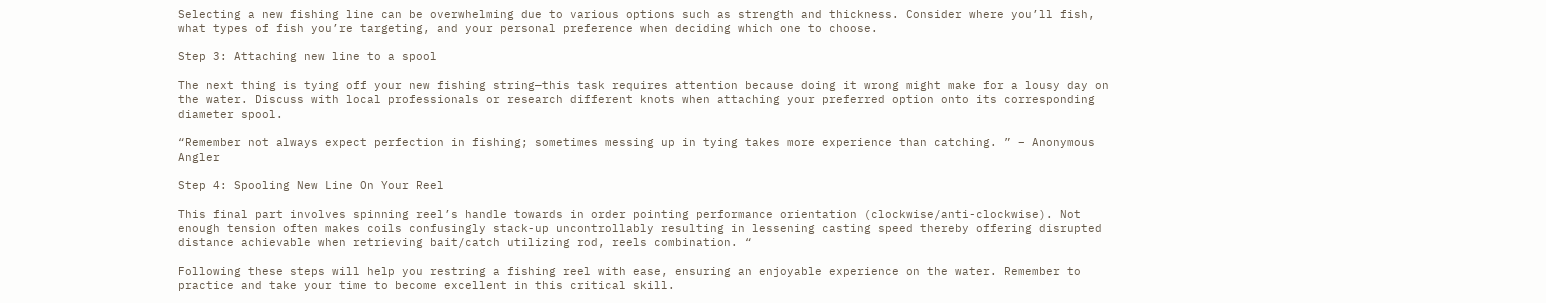Selecting a new fishing line can be overwhelming due to various options such as strength and thickness. Consider where you’ll fish, what types of fish you’re targeting, and your personal preference when deciding which one to choose.

Step 3: Attaching new line to a spool

The next thing is tying off your new fishing string—this task requires attention because doing it wrong might make for a lousy day on the water. Discuss with local professionals or research different knots when attaching your preferred option onto its corresponding diameter spool.

“Remember not always expect perfection in fishing; sometimes messing up in tying takes more experience than catching. ” – Anonymous Angler

Step 4: Spooling New Line On Your Reel

This final part involves spinning reel’s handle towards in order pointing performance orientation (clockwise/anti-clockwise). Not enough tension often makes coils confusingly stack-up uncontrollably resulting in lessening casting speed thereby offering disrupted distance achievable when retrieving bait/catch utilizing rod, reels combination. “

Following these steps will help you restring a fishing reel with ease, ensuring an enjoyable experience on the water. Remember to practice and take your time to become excellent in this critical skill.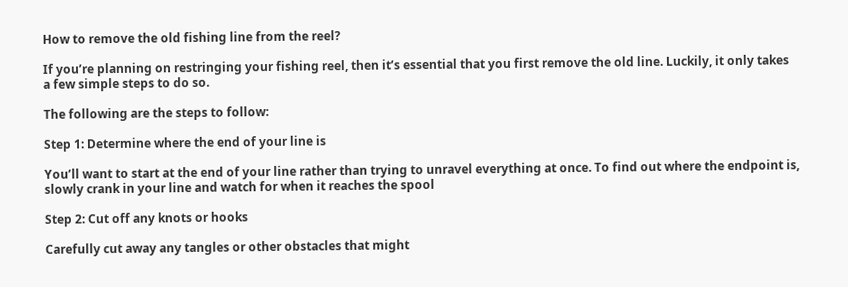How to remove the old fishing line from the reel?

If you’re planning on restringing your fishing reel, then it’s essential that you first remove the old line. Luckily, it only takes a few simple steps to do so.

The following are the steps to follow:

Step 1: Determine where the end of your line is

You’ll want to start at the end of your line rather than trying to unravel everything at once. To find out where the endpoint is, slowly crank in your line and watch for when it reaches the spool

Step 2: Cut off any knots or hooks

Carefully cut away any tangles or other obstacles that might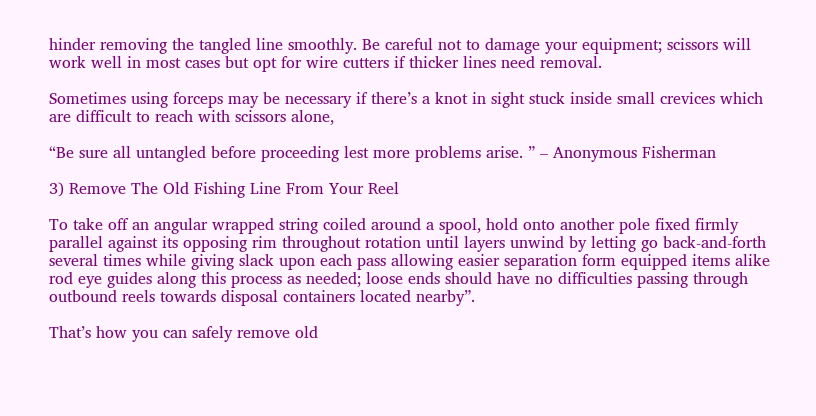hinder removing the tangled line smoothly. Be careful not to damage your equipment; scissors will work well in most cases but opt for wire cutters if thicker lines need removal.

Sometimes using forceps may be necessary if there’s a knot in sight stuck inside small crevices which are difficult to reach with scissors alone,

“Be sure all untangled before proceeding lest more problems arise. ” – Anonymous Fisherman

3) Remove The Old Fishing Line From Your Reel

To take off an angular wrapped string coiled around a spool, hold onto another pole fixed firmly parallel against its opposing rim throughout rotation until layers unwind by letting go back-and-forth several times while giving slack upon each pass allowing easier separation form equipped items alike rod eye guides along this process as needed; loose ends should have no difficulties passing through outbound reels towards disposal containers located nearby”.

That’s how you can safely remove old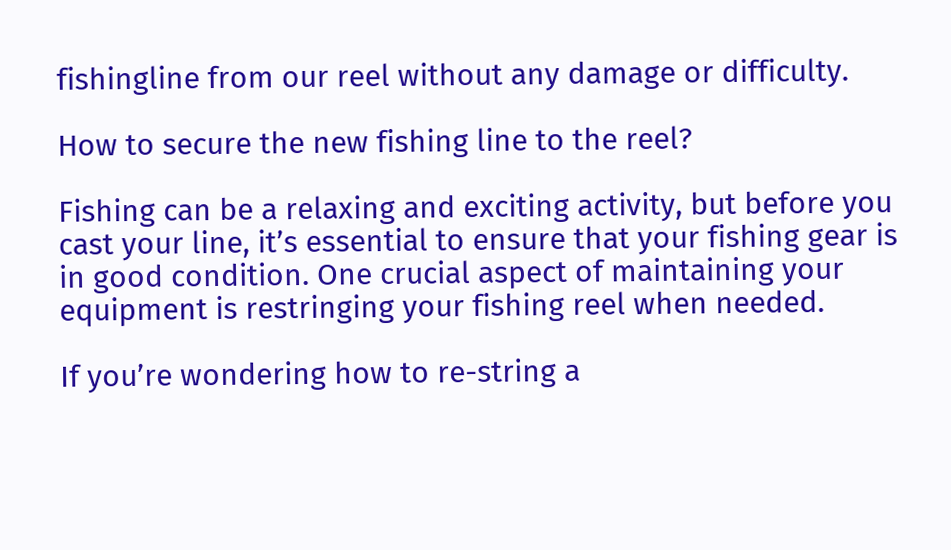fishingline from our reel without any damage or difficulty.

How to secure the new fishing line to the reel?

Fishing can be a relaxing and exciting activity, but before you cast your line, it’s essential to ensure that your fishing gear is in good condition. One crucial aspect of maintaining your equipment is restringing your fishing reel when needed.

If you’re wondering how to re-string a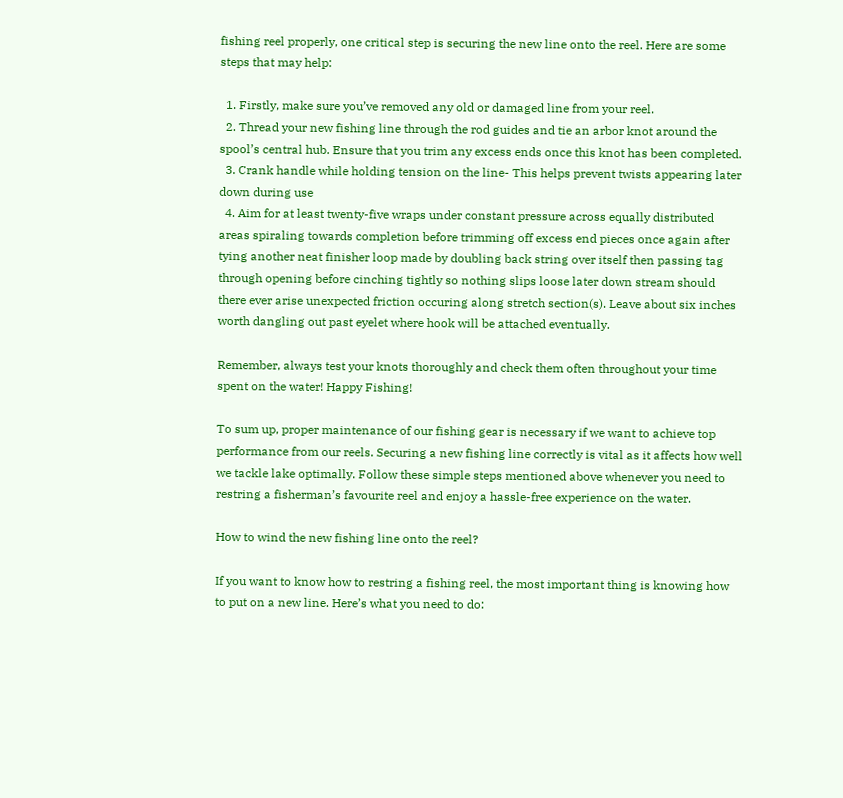fishing reel properly, one critical step is securing the new line onto the reel. Here are some steps that may help:

  1. Firstly, make sure you’ve removed any old or damaged line from your reel.
  2. Thread your new fishing line through the rod guides and tie an arbor knot around the spool’s central hub. Ensure that you trim any excess ends once this knot has been completed.
  3. Crank handle while holding tension on the line- This helps prevent twists appearing later down during use
  4. Aim for at least twenty-five wraps under constant pressure across equally distributed areas spiraling towards completion before trimming off excess end pieces once again after tying another neat finisher loop made by doubling back string over itself then passing tag through opening before cinching tightly so nothing slips loose later down stream should there ever arise unexpected friction occuring along stretch section(s). Leave about six inches worth dangling out past eyelet where hook will be attached eventually.

Remember, always test your knots thoroughly and check them often throughout your time spent on the water! Happy Fishing!

To sum up, proper maintenance of our fishing gear is necessary if we want to achieve top performance from our reels. Securing a new fishing line correctly is vital as it affects how well we tackle lake optimally. Follow these simple steps mentioned above whenever you need to restring a fisherman’s favourite reel and enjoy a hassle-free experience on the water.

How to wind the new fishing line onto the reel?

If you want to know how to restring a fishing reel, the most important thing is knowing how to put on a new line. Here’s what you need to do: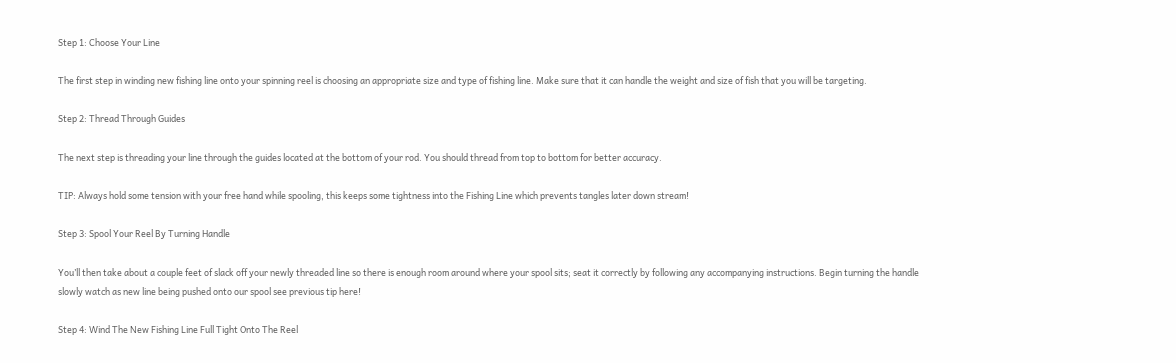Step 1: Choose Your Line

The first step in winding new fishing line onto your spinning reel is choosing an appropriate size and type of fishing line. Make sure that it can handle the weight and size of fish that you will be targeting.

Step 2: Thread Through Guides

The next step is threading your line through the guides located at the bottom of your rod. You should thread from top to bottom for better accuracy.

TIP: Always hold some tension with your free hand while spooling, this keeps some tightness into the Fishing Line which prevents tangles later down stream!

Step 3: Spool Your Reel By Turning Handle

You’ll then take about a couple feet of slack off your newly threaded line so there is enough room around where your spool sits; seat it correctly by following any accompanying instructions. Begin turning the handle slowly watch as new line being pushed onto our spool see previous tip here!

Step 4: Wind The New Fishing Line Full Tight Onto The Reel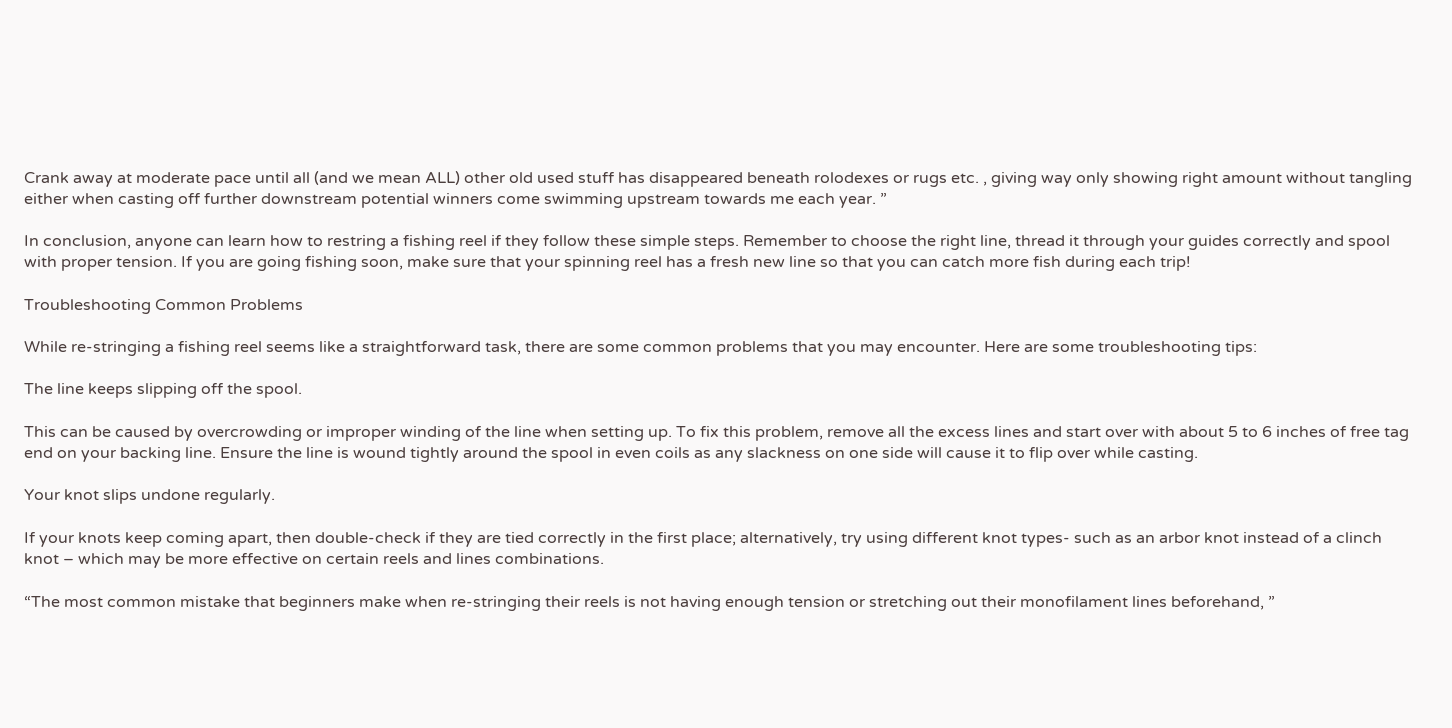Crank away at moderate pace until all (and we mean ALL) other old used stuff has disappeared beneath rolodexes or rugs etc. , giving way only showing right amount without tangling either when casting off further downstream potential winners come swimming upstream towards me each year. ”

In conclusion, anyone can learn how to restring a fishing reel if they follow these simple steps. Remember to choose the right line, thread it through your guides correctly and spool with proper tension. If you are going fishing soon, make sure that your spinning reel has a fresh new line so that you can catch more fish during each trip!

Troubleshooting Common Problems

While re-stringing a fishing reel seems like a straightforward task, there are some common problems that you may encounter. Here are some troubleshooting tips:

The line keeps slipping off the spool.

This can be caused by overcrowding or improper winding of the line when setting up. To fix this problem, remove all the excess lines and start over with about 5 to 6 inches of free tag end on your backing line. Ensure the line is wound tightly around the spool in even coils as any slackness on one side will cause it to flip over while casting.

Your knot slips undone regularly.

If your knots keep coming apart, then double-check if they are tied correctly in the first place; alternatively, try using different knot types- such as an arbor knot instead of a clinch knot – which may be more effective on certain reels and lines combinations.

“The most common mistake that beginners make when re-stringing their reels is not having enough tension or stretching out their monofilament lines beforehand, ”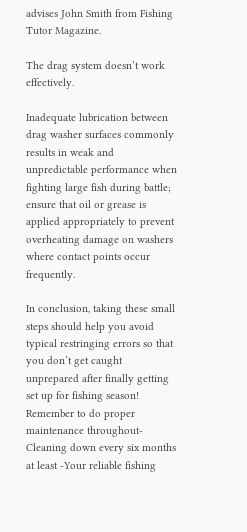advises John Smith from Fishing Tutor Magazine.

The drag system doesn’t work effectively.

Inadequate lubrication between drag washer surfaces commonly results in weak and unpredictable performance when fighting large fish during battle; ensure that oil or grease is applied appropriately to prevent overheating damage on washers where contact points occur frequently.

In conclusion, taking these small steps should help you avoid typical restringing errors so that you don’t get caught unprepared after finally getting set up for fishing season! Remember to do proper maintenance throughout- Cleaning down every six months at least -Your reliable fishing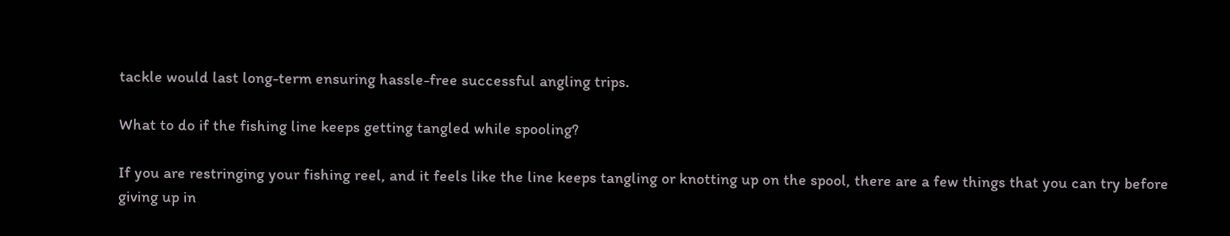tackle would last long-term ensuring hassle-free successful angling trips.

What to do if the fishing line keeps getting tangled while spooling?

If you are restringing your fishing reel, and it feels like the line keeps tangling or knotting up on the spool, there are a few things that you can try before giving up in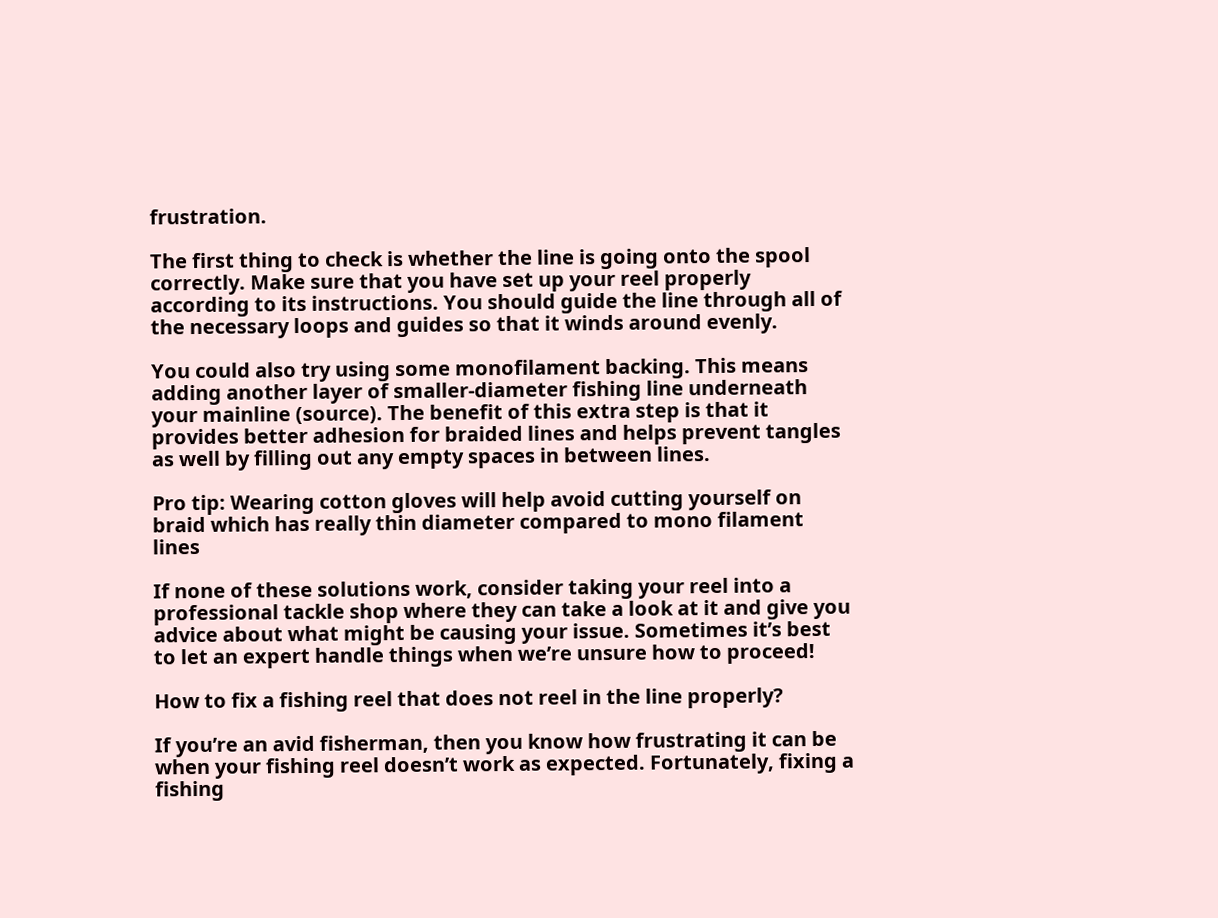frustration.

The first thing to check is whether the line is going onto the spool correctly. Make sure that you have set up your reel properly according to its instructions. You should guide the line through all of the necessary loops and guides so that it winds around evenly.

You could also try using some monofilament backing. This means adding another layer of smaller-diameter fishing line underneath your mainline (source). The benefit of this extra step is that it provides better adhesion for braided lines and helps prevent tangles as well by filling out any empty spaces in between lines.

Pro tip: Wearing cotton gloves will help avoid cutting yourself on braid which has really thin diameter compared to mono filament lines

If none of these solutions work, consider taking your reel into a professional tackle shop where they can take a look at it and give you advice about what might be causing your issue. Sometimes it’s best to let an expert handle things when we’re unsure how to proceed!

How to fix a fishing reel that does not reel in the line properly?

If you’re an avid fisherman, then you know how frustrating it can be when your fishing reel doesn’t work as expected. Fortunately, fixing a fishing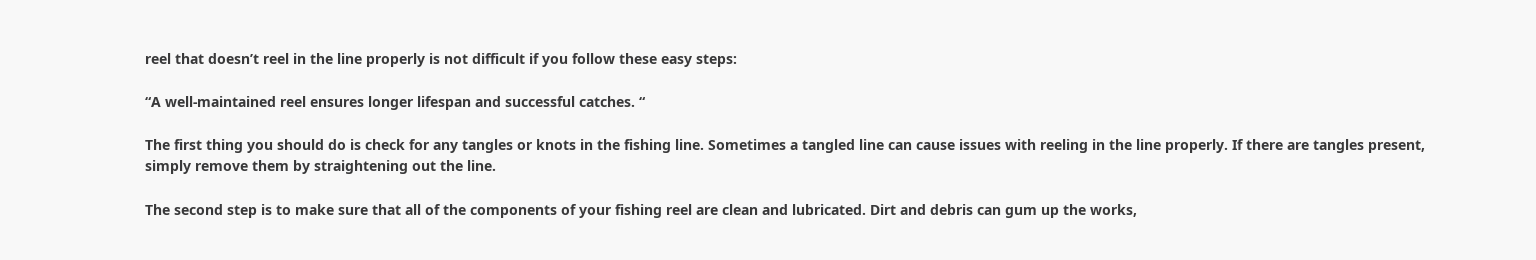reel that doesn’t reel in the line properly is not difficult if you follow these easy steps:

“A well-maintained reel ensures longer lifespan and successful catches. “

The first thing you should do is check for any tangles or knots in the fishing line. Sometimes a tangled line can cause issues with reeling in the line properly. If there are tangles present, simply remove them by straightening out the line.

The second step is to make sure that all of the components of your fishing reel are clean and lubricated. Dirt and debris can gum up the works,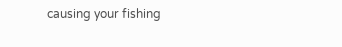causing your fishing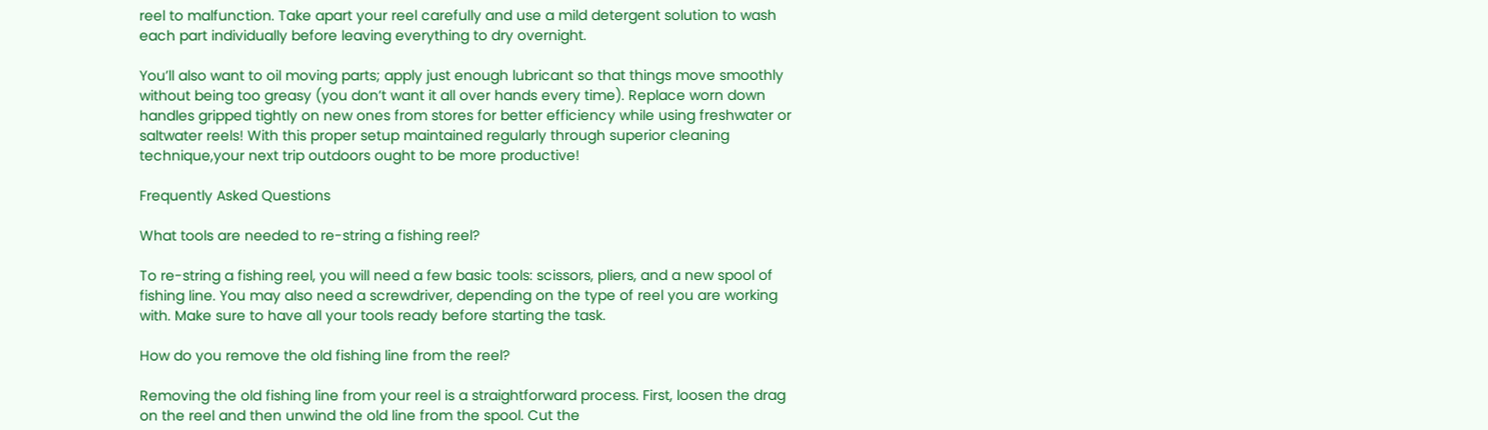reel to malfunction. Take apart your reel carefully and use a mild detergent solution to wash each part individually before leaving everything to dry overnight.

You’ll also want to oil moving parts; apply just enough lubricant so that things move smoothly without being too greasy (you don’t want it all over hands every time). Replace worn down handles gripped tightly on new ones from stores for better efficiency while using freshwater or saltwater reels! With this proper setup maintained regularly through superior cleaning technique,your next trip outdoors ought to be more productive!

Frequently Asked Questions

What tools are needed to re-string a fishing reel?

To re-string a fishing reel, you will need a few basic tools: scissors, pliers, and a new spool of fishing line. You may also need a screwdriver, depending on the type of reel you are working with. Make sure to have all your tools ready before starting the task.

How do you remove the old fishing line from the reel?

Removing the old fishing line from your reel is a straightforward process. First, loosen the drag on the reel and then unwind the old line from the spool. Cut the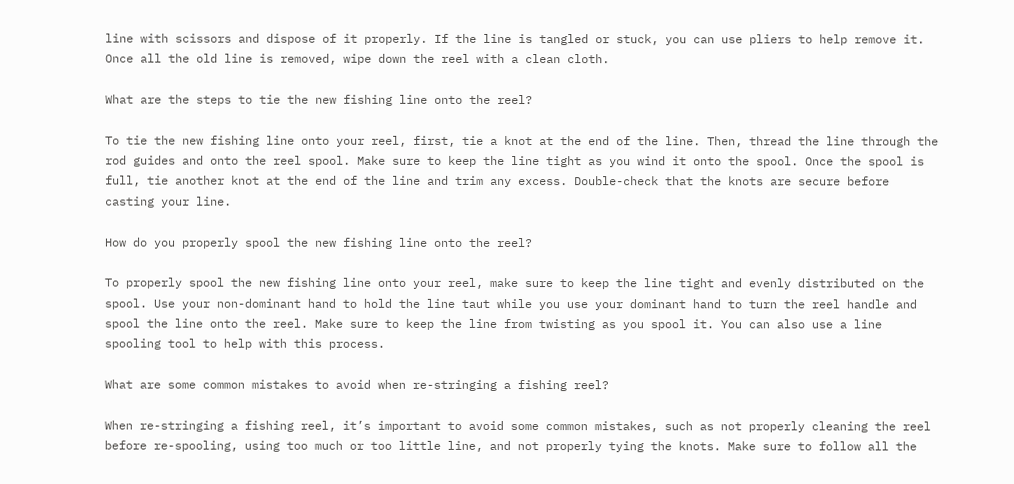line with scissors and dispose of it properly. If the line is tangled or stuck, you can use pliers to help remove it. Once all the old line is removed, wipe down the reel with a clean cloth.

What are the steps to tie the new fishing line onto the reel?

To tie the new fishing line onto your reel, first, tie a knot at the end of the line. Then, thread the line through the rod guides and onto the reel spool. Make sure to keep the line tight as you wind it onto the spool. Once the spool is full, tie another knot at the end of the line and trim any excess. Double-check that the knots are secure before casting your line.

How do you properly spool the new fishing line onto the reel?

To properly spool the new fishing line onto your reel, make sure to keep the line tight and evenly distributed on the spool. Use your non-dominant hand to hold the line taut while you use your dominant hand to turn the reel handle and spool the line onto the reel. Make sure to keep the line from twisting as you spool it. You can also use a line spooling tool to help with this process.

What are some common mistakes to avoid when re-stringing a fishing reel?

When re-stringing a fishing reel, it’s important to avoid some common mistakes, such as not properly cleaning the reel before re-spooling, using too much or too little line, and not properly tying the knots. Make sure to follow all the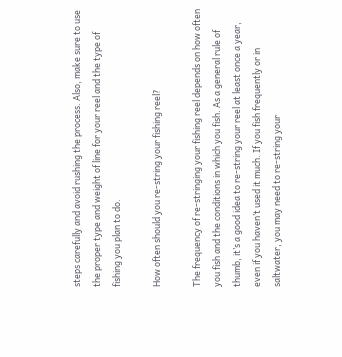steps carefully and avoid rushing the process. Also, make sure to use the proper type and weight of line for your reel and the type of fishing you plan to do.

How often should you re-string your fishing reel?

The frequency of re-stringing your fishing reel depends on how often you fish and the conditions in which you fish. As a general rule of thumb, it’s a good idea to re-string your reel at least once a year, even if you haven’t used it much. If you fish frequently or in saltwater, you may need to re-string your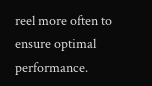reel more often to ensure optimal performance.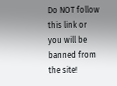Do NOT follow this link or you will be banned from the site!